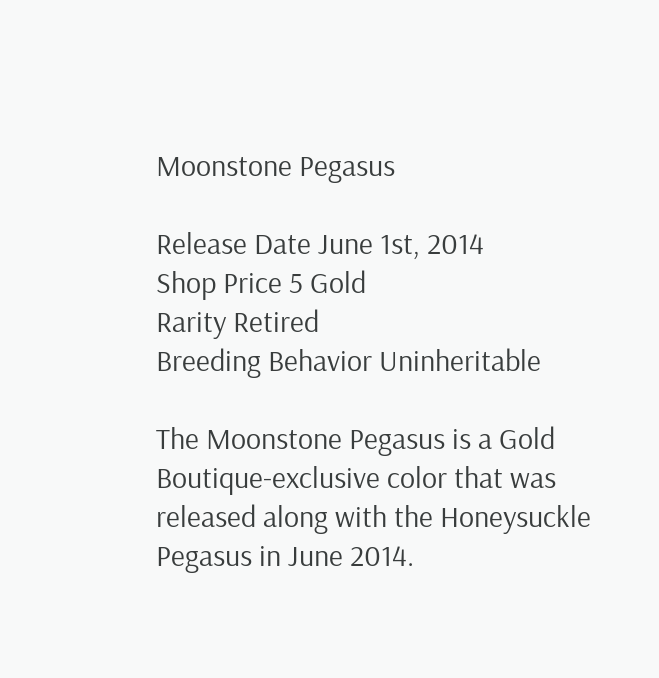Moonstone Pegasus

Release Date June 1st, 2014
Shop Price 5 Gold
Rarity Retired
Breeding Behavior Uninheritable

The Moonstone Pegasus is a Gold Boutique-exclusive color that was released along with the Honeysuckle Pegasus in June 2014.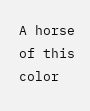A horse of this color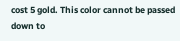cost 5 gold. This color cannot be passed down to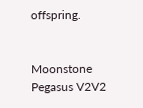offspring.


Moonstone Pegasus V2V2